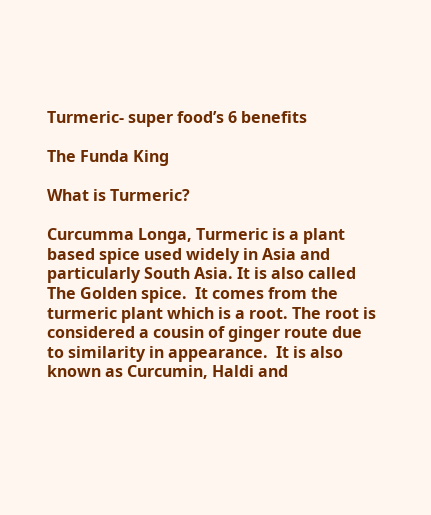Turmeric- super food’s 6 benefits

The Funda King

What is Turmeric?

Curcumma Longa, Turmeric is a plant based spice used widely in Asia and particularly South Asia. It is also called The Golden spice.  It comes from the turmeric plant which is a root. The root is considered a cousin of ginger route due to similarity in appearance.  It is also known as Curcumin, Haldi and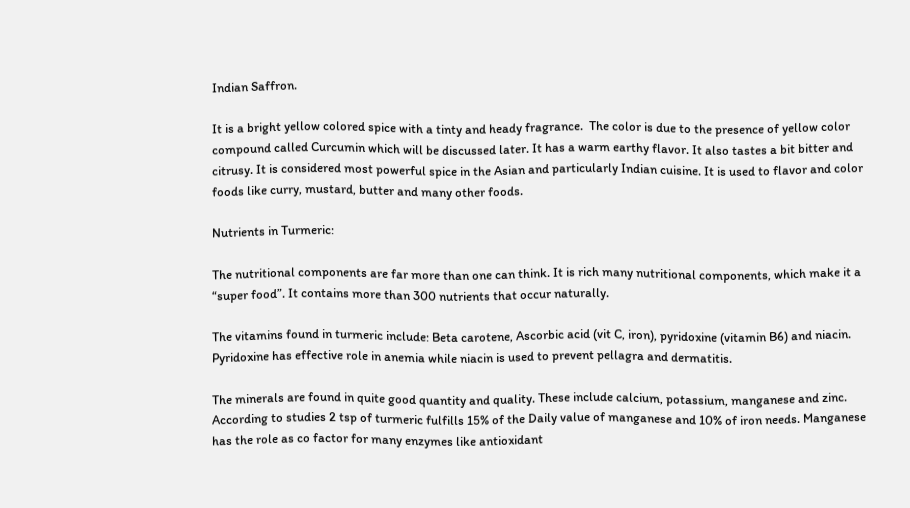Indian Saffron.

It is a bright yellow colored spice with a tinty and heady fragrance.  The color is due to the presence of yellow color compound called Curcumin which will be discussed later. It has a warm earthy flavor. It also tastes a bit bitter and citrusy. It is considered most powerful spice in the Asian and particularly Indian cuisine. It is used to flavor and color foods like curry, mustard, butter and many other foods.

Nutrients in Turmeric:

The nutritional components are far more than one can think. It is rich many nutritional components, which make it a “super food”. It contains more than 300 nutrients that occur naturally.

The vitamins found in turmeric include: Beta carotene, Ascorbic acid (vit C, iron), pyridoxine (vitamin B6) and niacin. Pyridoxine has effective role in anemia while niacin is used to prevent pellagra and dermatitis.

The minerals are found in quite good quantity and quality. These include calcium, potassium, manganese and zinc. According to studies 2 tsp of turmeric fulfills 15% of the Daily value of manganese and 10% of iron needs. Manganese has the role as co factor for many enzymes like antioxidant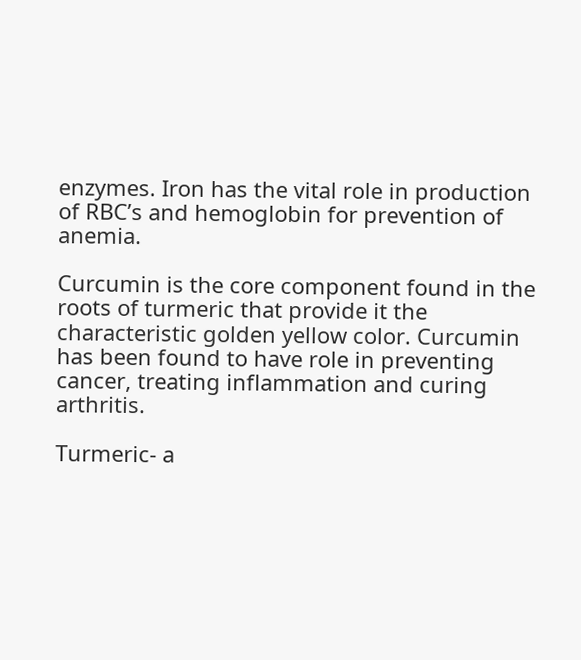enzymes. Iron has the vital role in production of RBC’s and hemoglobin for prevention of anemia.

Curcumin is the core component found in the roots of turmeric that provide it the characteristic golden yellow color. Curcumin has been found to have role in preventing cancer, treating inflammation and curing arthritis.

Turmeric- a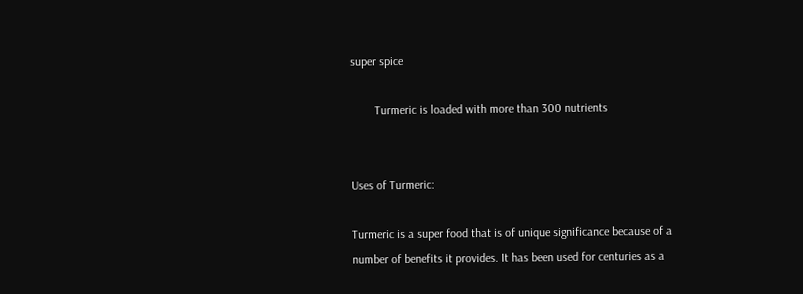super spice

        Turmeric is loaded with more than 300 nutrients


Uses of Turmeric:

Turmeric is a super food that is of unique significance because of a number of benefits it provides. It has been used for centuries as a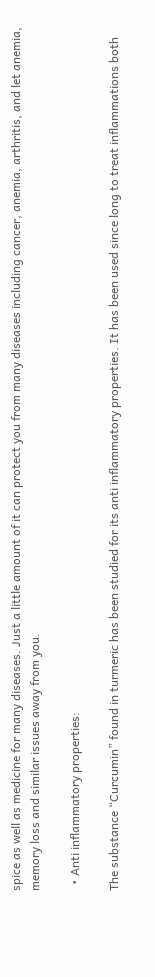spice as well as medicine for many diseases. Just a little amount of it can protect you from many diseases including cancer, anemia, arthritis, and let anemia, memory loss and similar issues away from you.

  • Anti inflammatory properties:

The substance “Curcumin” found in turmeric has been studied for its anti inflammatory properties. It has been used since long to treat inflammations both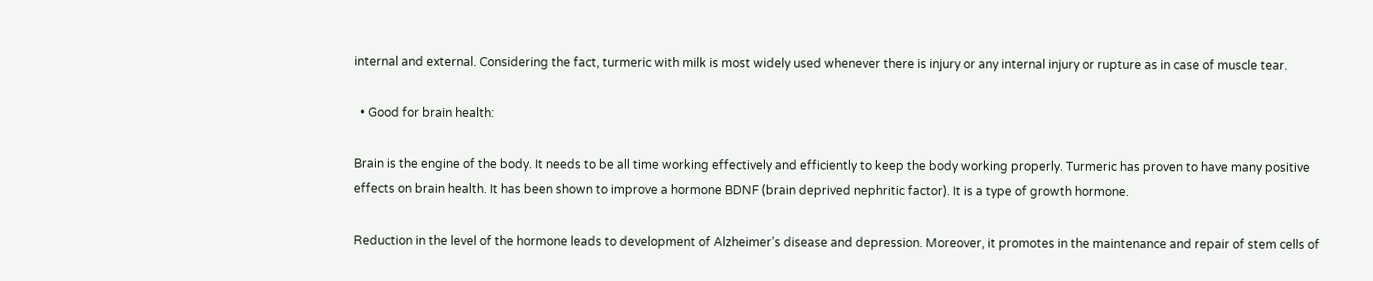internal and external. Considering the fact, turmeric with milk is most widely used whenever there is injury or any internal injury or rupture as in case of muscle tear.

  • Good for brain health:

Brain is the engine of the body. It needs to be all time working effectively and efficiently to keep the body working properly. Turmeric has proven to have many positive effects on brain health. It has been shown to improve a hormone BDNF (brain deprived nephritic factor). It is a type of growth hormone.

Reduction in the level of the hormone leads to development of Alzheimer’s disease and depression. Moreover, it promotes in the maintenance and repair of stem cells of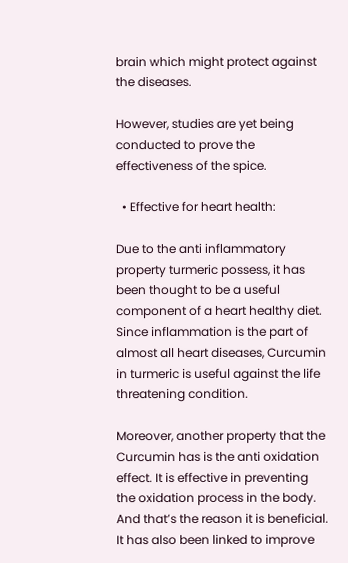brain which might protect against the diseases.

However, studies are yet being conducted to prove the effectiveness of the spice.

  • Effective for heart health:

Due to the anti inflammatory property turmeric possess, it has been thought to be a useful component of a heart healthy diet. Since inflammation is the part of almost all heart diseases, Curcumin in turmeric is useful against the life threatening condition.

Moreover, another property that the Curcumin has is the anti oxidation effect. It is effective in preventing the oxidation process in the body. And that’s the reason it is beneficial. It has also been linked to improve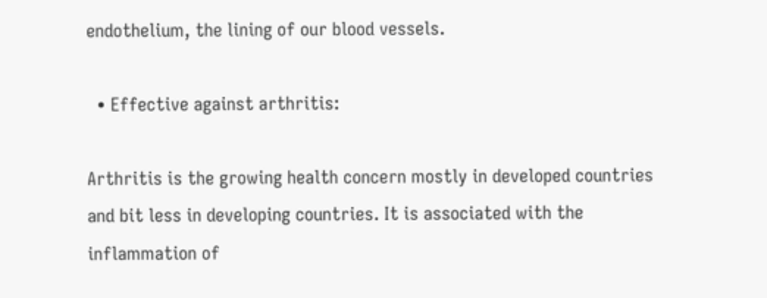endothelium, the lining of our blood vessels.

  • Effective against arthritis:

Arthritis is the growing health concern mostly in developed countries and bit less in developing countries. It is associated with the inflammation of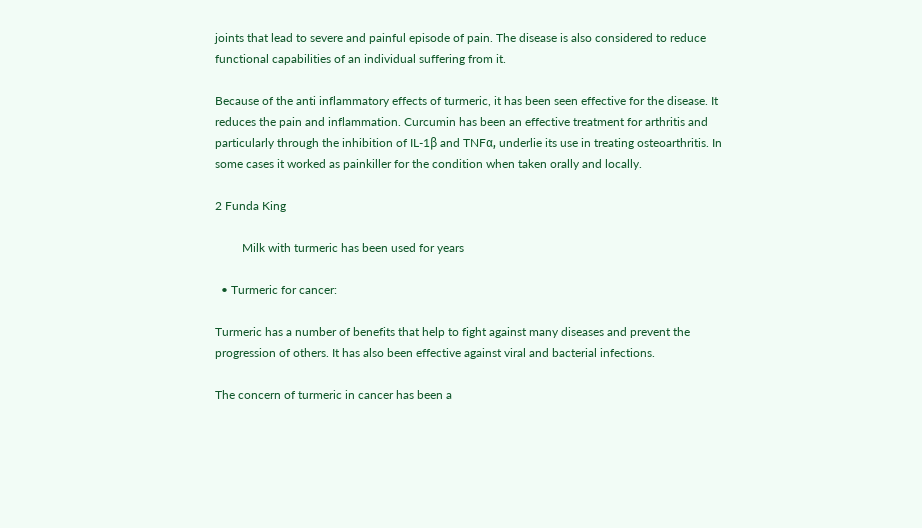joints that lead to severe and painful episode of pain. The disease is also considered to reduce functional capabilities of an individual suffering from it.

Because of the anti inflammatory effects of turmeric, it has been seen effective for the disease. It reduces the pain and inflammation. Curcumin has been an effective treatment for arthritis and particularly through the inhibition of IL-1β and TNFα, underlie its use in treating osteoarthritis. In some cases it worked as painkiller for the condition when taken orally and locally.

2 Funda King

         Milk with turmeric has been used for years

  • Turmeric for cancer:

Turmeric has a number of benefits that help to fight against many diseases and prevent the progression of others. It has also been effective against viral and bacterial infections.

The concern of turmeric in cancer has been a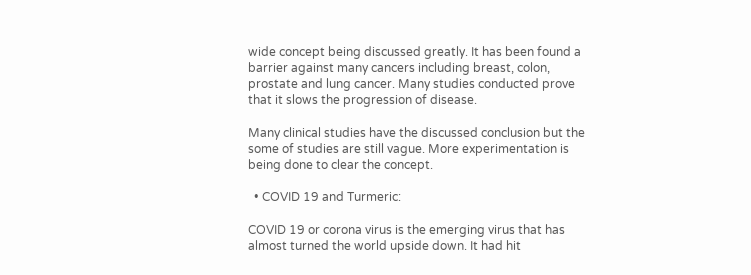wide concept being discussed greatly. It has been found a barrier against many cancers including breast, colon, prostate and lung cancer. Many studies conducted prove that it slows the progression of disease.

Many clinical studies have the discussed conclusion but the some of studies are still vague. More experimentation is being done to clear the concept.

  • COVID 19 and Turmeric:

COVID 19 or corona virus is the emerging virus that has almost turned the world upside down. It had hit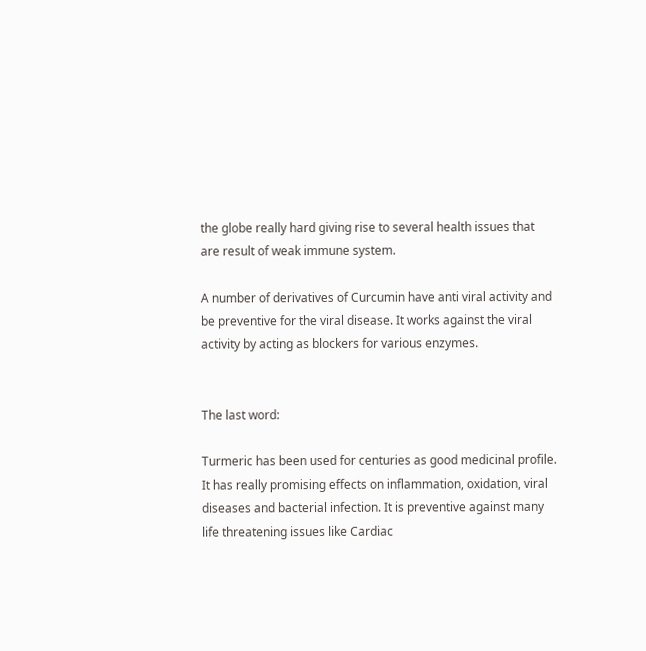the globe really hard giving rise to several health issues that are result of weak immune system.

A number of derivatives of Curcumin have anti viral activity and be preventive for the viral disease. It works against the viral activity by acting as blockers for various enzymes.


The last word:

Turmeric has been used for centuries as good medicinal profile.  It has really promising effects on inflammation, oxidation, viral diseases and bacterial infection. It is preventive against many life threatening issues like Cardiac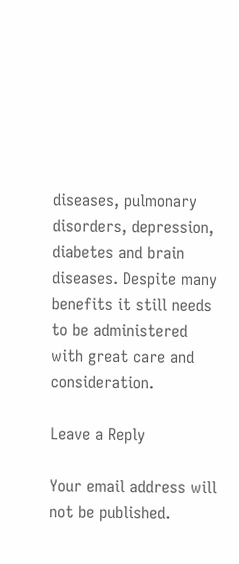diseases, pulmonary disorders, depression, diabetes and brain diseases. Despite many benefits it still needs to be administered with great care and consideration.

Leave a Reply

Your email address will not be published.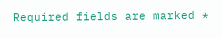Required fields are marked *